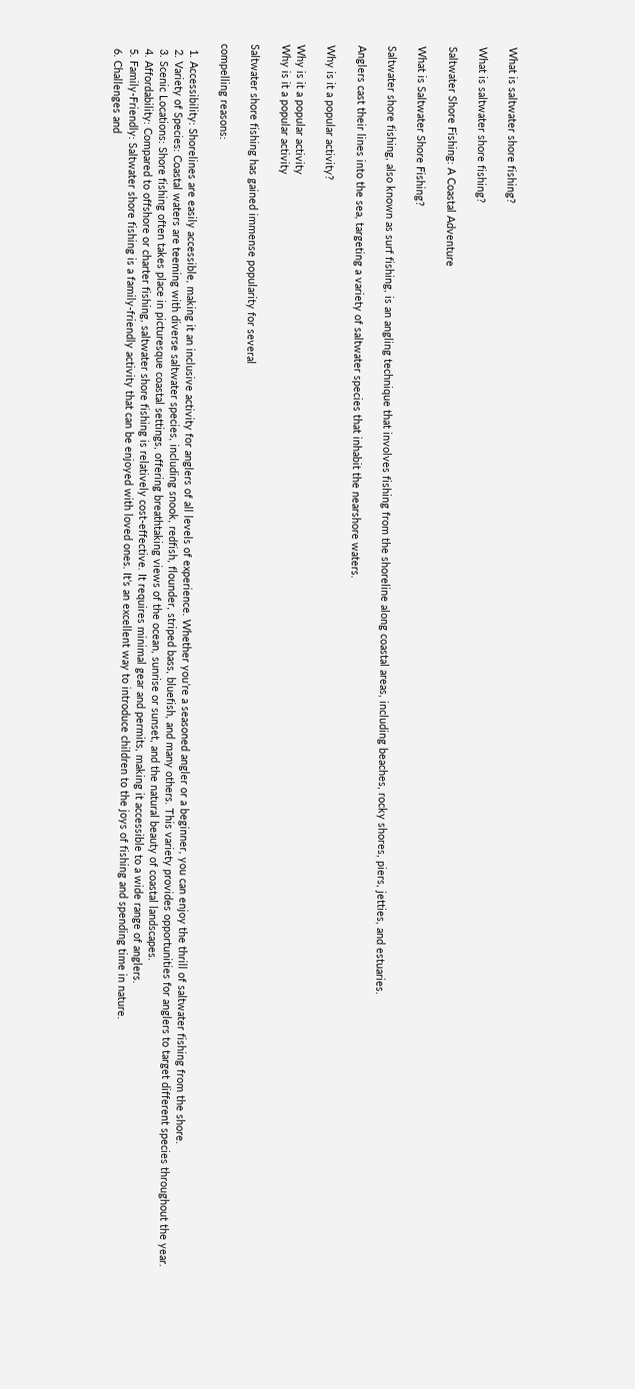What is saltwater shore fishing?

What is saltwater shore fishing?

Saltwater Shore Fishing: A Coastal Adventure

What is Saltwater Shore Fishing?

Saltwater shore fishing, also known as surf fishing, is an angling technique that involves fishing from the shoreline along coastal areas, including beaches, rocky shores, piers, jetties, and estuaries.

Anglers cast their lines into the sea, targeting a variety of saltwater species that inhabit the nearshore waters.

Why is it a popular activity?

Why is it a popular activity
Why is it a popular activity

Saltwater shore fishing has gained immense popularity for several

compelling reasons:

  1. Accessibility: Shorelines are easily accessible, making it an inclusive activity for anglers of all levels of experience. Whether you’re a seasoned angler or a beginner, you can enjoy the thrill of saltwater fishing from the shore.
  2. Variety of Species: Coastal waters are teeming with diverse saltwater species, including snook, redfish, flounder, striped bass, bluefish, and many others. This variety provides opportunities for anglers to target different species throughout the year.
  3. Scenic Locations: Shore fishing often takes place in picturesque coastal settings, offering breathtaking views of the ocean, sunrise or sunset, and the natural beauty of coastal landscapes.
  4. Affordability: Compared to offshore or charter fishing, saltwater shore fishing is relatively cost-effective. It requires minimal gear and permits, making it accessible to a wide range of anglers.
  5. Family-Friendly: Saltwater shore fishing is a family-friendly activity that can be enjoyed with loved ones. It’s an excellent way to introduce children to the joys of fishing and spending time in nature.
  6. Challenges and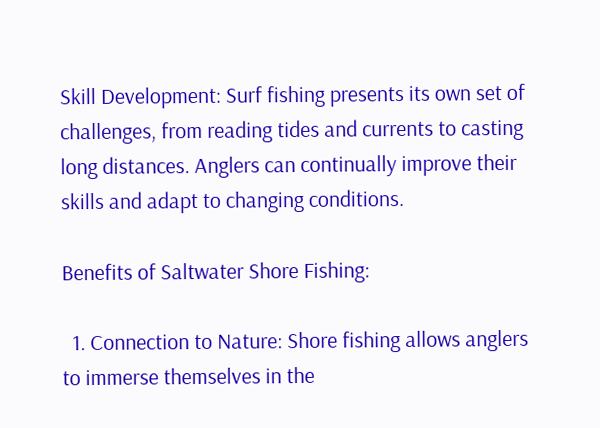Skill Development: Surf fishing presents its own set of challenges, from reading tides and currents to casting long distances. Anglers can continually improve their skills and adapt to changing conditions.

Benefits of Saltwater Shore Fishing:

  1. Connection to Nature: Shore fishing allows anglers to immerse themselves in the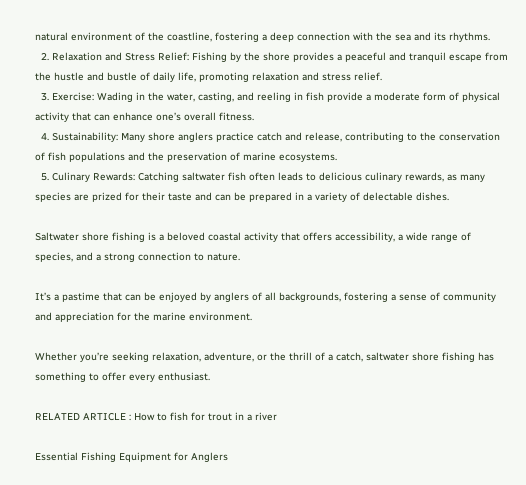natural environment of the coastline, fostering a deep connection with the sea and its rhythms.
  2. Relaxation and Stress Relief: Fishing by the shore provides a peaceful and tranquil escape from the hustle and bustle of daily life, promoting relaxation and stress relief.
  3. Exercise: Wading in the water, casting, and reeling in fish provide a moderate form of physical activity that can enhance one’s overall fitness.
  4. Sustainability: Many shore anglers practice catch and release, contributing to the conservation of fish populations and the preservation of marine ecosystems.
  5. Culinary Rewards: Catching saltwater fish often leads to delicious culinary rewards, as many species are prized for their taste and can be prepared in a variety of delectable dishes.

Saltwater shore fishing is a beloved coastal activity that offers accessibility, a wide range of species, and a strong connection to nature.

It’s a pastime that can be enjoyed by anglers of all backgrounds, fostering a sense of community and appreciation for the marine environment.

Whether you’re seeking relaxation, adventure, or the thrill of a catch, saltwater shore fishing has something to offer every enthusiast.

RELATED ARTICLE : How to fish for trout in a river

Essential Fishing Equipment for Anglers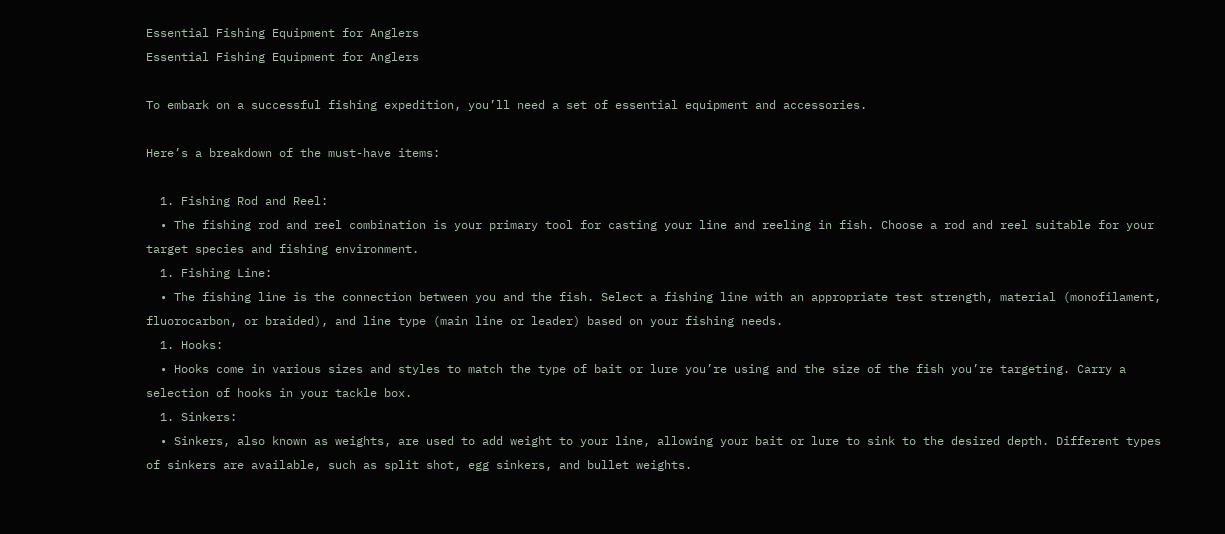Essential Fishing Equipment for Anglers
Essential Fishing Equipment for Anglers

To embark on a successful fishing expedition, you’ll need a set of essential equipment and accessories.

Here’s a breakdown of the must-have items:

  1. Fishing Rod and Reel:
  • The fishing rod and reel combination is your primary tool for casting your line and reeling in fish. Choose a rod and reel suitable for your target species and fishing environment.
  1. Fishing Line:
  • The fishing line is the connection between you and the fish. Select a fishing line with an appropriate test strength, material (monofilament, fluorocarbon, or braided), and line type (main line or leader) based on your fishing needs.
  1. Hooks:
  • Hooks come in various sizes and styles to match the type of bait or lure you’re using and the size of the fish you’re targeting. Carry a selection of hooks in your tackle box.
  1. Sinkers:
  • Sinkers, also known as weights, are used to add weight to your line, allowing your bait or lure to sink to the desired depth. Different types of sinkers are available, such as split shot, egg sinkers, and bullet weights.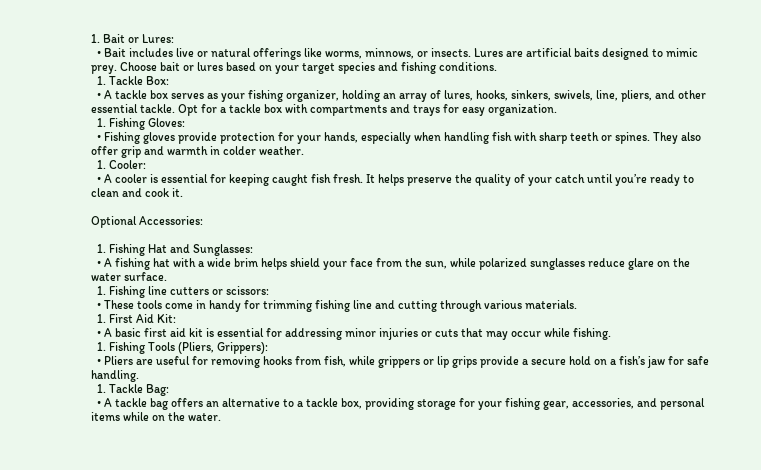1. Bait or Lures:
  • Bait includes live or natural offerings like worms, minnows, or insects. Lures are artificial baits designed to mimic prey. Choose bait or lures based on your target species and fishing conditions.
  1. Tackle Box:
  • A tackle box serves as your fishing organizer, holding an array of lures, hooks, sinkers, swivels, line, pliers, and other essential tackle. Opt for a tackle box with compartments and trays for easy organization.
  1. Fishing Gloves:
  • Fishing gloves provide protection for your hands, especially when handling fish with sharp teeth or spines. They also offer grip and warmth in colder weather.
  1. Cooler:
  • A cooler is essential for keeping caught fish fresh. It helps preserve the quality of your catch until you’re ready to clean and cook it.

Optional Accessories:

  1. Fishing Hat and Sunglasses:
  • A fishing hat with a wide brim helps shield your face from the sun, while polarized sunglasses reduce glare on the water surface.
  1. Fishing line cutters or scissors:
  • These tools come in handy for trimming fishing line and cutting through various materials.
  1. First Aid Kit:
  • A basic first aid kit is essential for addressing minor injuries or cuts that may occur while fishing.
  1. Fishing Tools (Pliers, Grippers):
  • Pliers are useful for removing hooks from fish, while grippers or lip grips provide a secure hold on a fish’s jaw for safe handling.
  1. Tackle Bag:
  • A tackle bag offers an alternative to a tackle box, providing storage for your fishing gear, accessories, and personal items while on the water.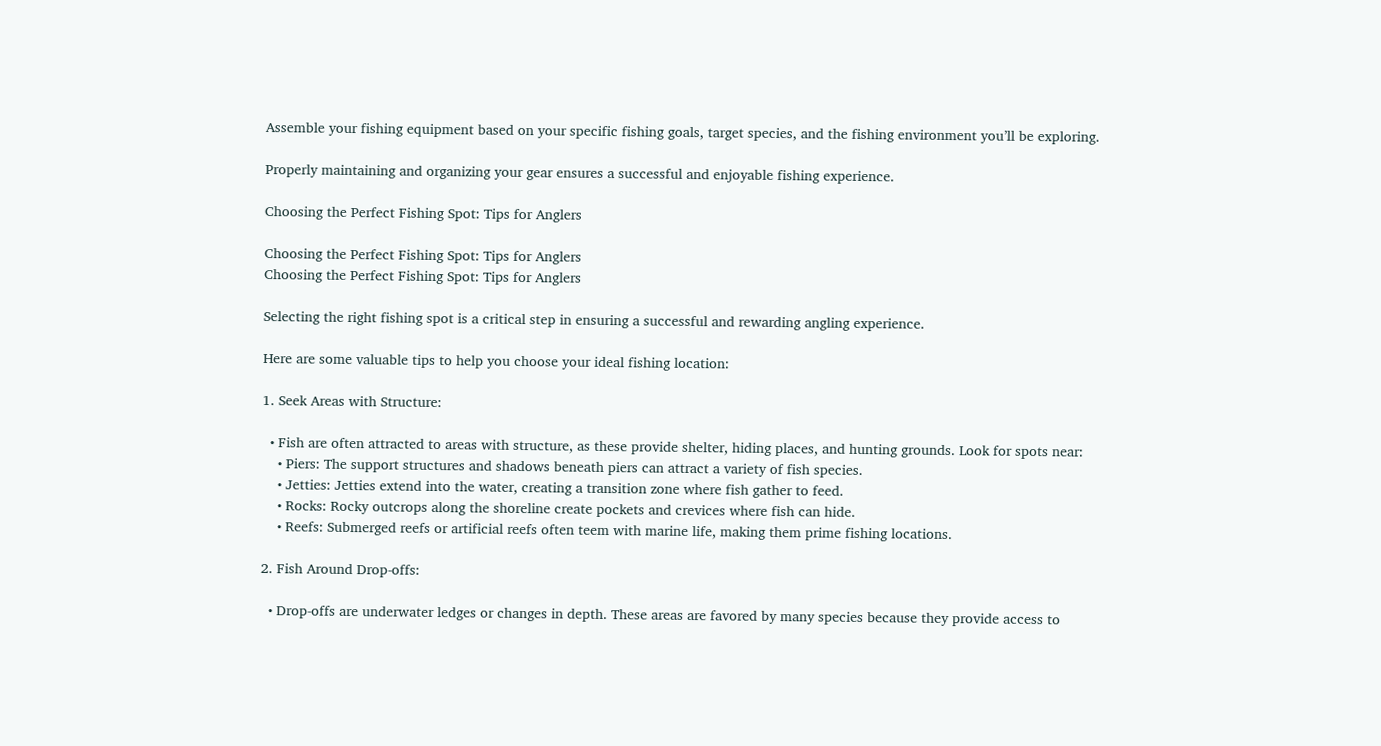Assemble your fishing equipment based on your specific fishing goals, target species, and the fishing environment you’ll be exploring.

Properly maintaining and organizing your gear ensures a successful and enjoyable fishing experience.

Choosing the Perfect Fishing Spot: Tips for Anglers

Choosing the Perfect Fishing Spot: Tips for Anglers
Choosing the Perfect Fishing Spot: Tips for Anglers

Selecting the right fishing spot is a critical step in ensuring a successful and rewarding angling experience.

Here are some valuable tips to help you choose your ideal fishing location:

1. Seek Areas with Structure:

  • Fish are often attracted to areas with structure, as these provide shelter, hiding places, and hunting grounds. Look for spots near:
    • Piers: The support structures and shadows beneath piers can attract a variety of fish species.
    • Jetties: Jetties extend into the water, creating a transition zone where fish gather to feed.
    • Rocks: Rocky outcrops along the shoreline create pockets and crevices where fish can hide.
    • Reefs: Submerged reefs or artificial reefs often teem with marine life, making them prime fishing locations.

2. Fish Around Drop-offs:

  • Drop-offs are underwater ledges or changes in depth. These areas are favored by many species because they provide access to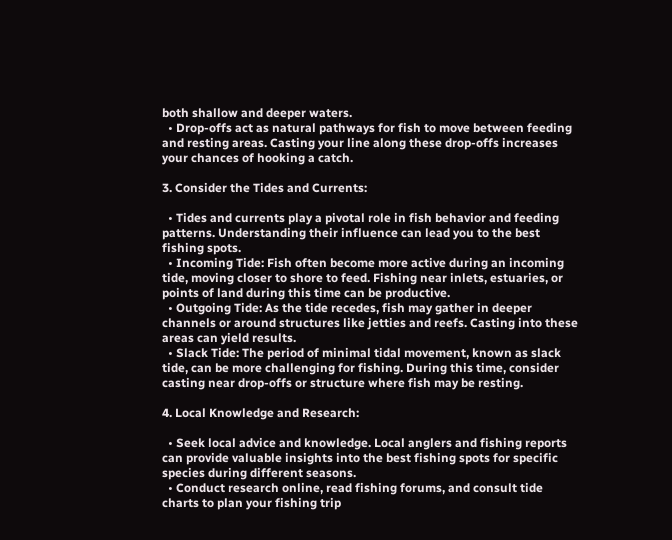both shallow and deeper waters.
  • Drop-offs act as natural pathways for fish to move between feeding and resting areas. Casting your line along these drop-offs increases your chances of hooking a catch.

3. Consider the Tides and Currents:

  • Tides and currents play a pivotal role in fish behavior and feeding patterns. Understanding their influence can lead you to the best fishing spots.
  • Incoming Tide: Fish often become more active during an incoming tide, moving closer to shore to feed. Fishing near inlets, estuaries, or points of land during this time can be productive.
  • Outgoing Tide: As the tide recedes, fish may gather in deeper channels or around structures like jetties and reefs. Casting into these areas can yield results.
  • Slack Tide: The period of minimal tidal movement, known as slack tide, can be more challenging for fishing. During this time, consider casting near drop-offs or structure where fish may be resting.

4. Local Knowledge and Research:

  • Seek local advice and knowledge. Local anglers and fishing reports can provide valuable insights into the best fishing spots for specific species during different seasons.
  • Conduct research online, read fishing forums, and consult tide charts to plan your fishing trip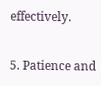effectively.

5. Patience and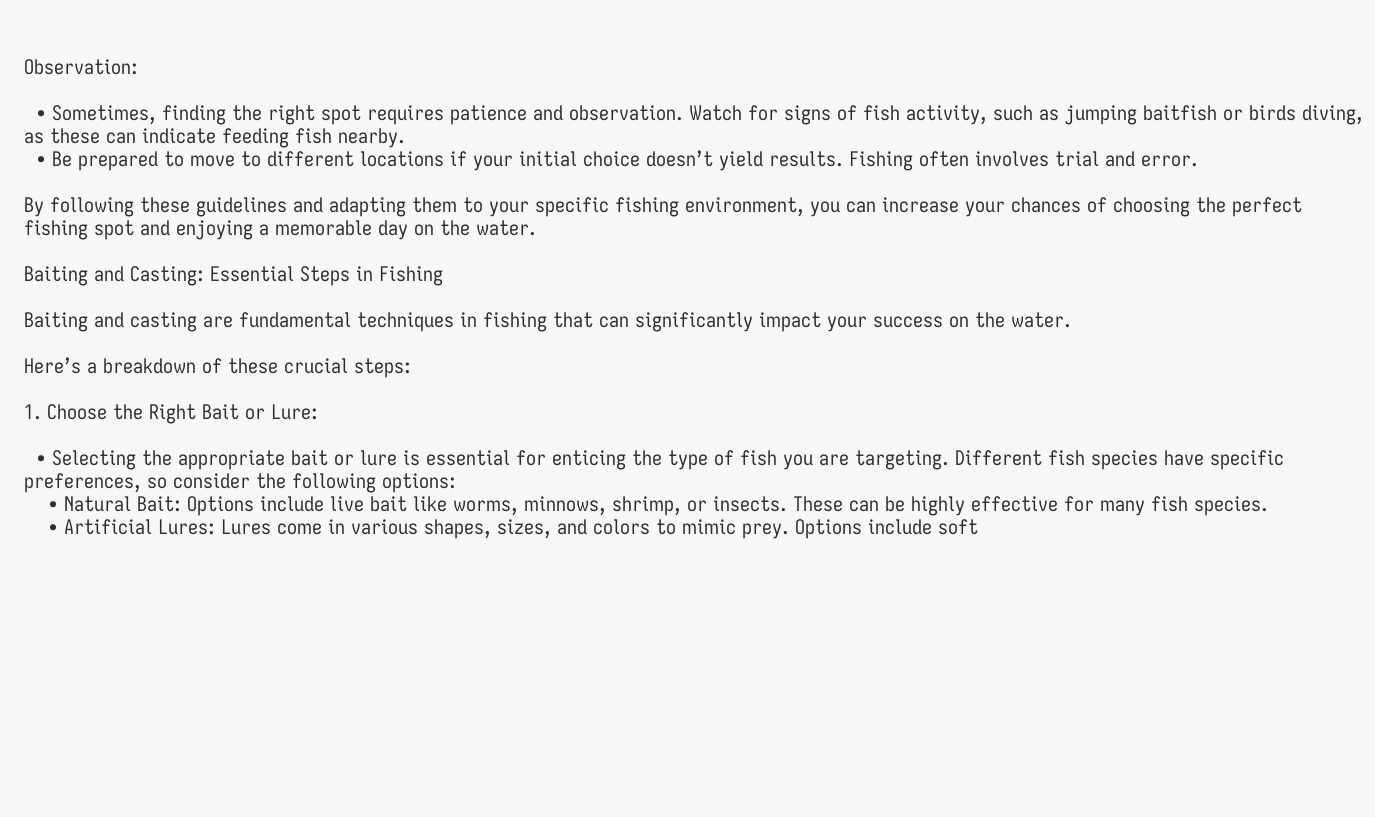Observation:

  • Sometimes, finding the right spot requires patience and observation. Watch for signs of fish activity, such as jumping baitfish or birds diving, as these can indicate feeding fish nearby.
  • Be prepared to move to different locations if your initial choice doesn’t yield results. Fishing often involves trial and error.

By following these guidelines and adapting them to your specific fishing environment, you can increase your chances of choosing the perfect fishing spot and enjoying a memorable day on the water.

Baiting and Casting: Essential Steps in Fishing

Baiting and casting are fundamental techniques in fishing that can significantly impact your success on the water.

Here’s a breakdown of these crucial steps:

1. Choose the Right Bait or Lure:

  • Selecting the appropriate bait or lure is essential for enticing the type of fish you are targeting. Different fish species have specific preferences, so consider the following options:
    • Natural Bait: Options include live bait like worms, minnows, shrimp, or insects. These can be highly effective for many fish species.
    • Artificial Lures: Lures come in various shapes, sizes, and colors to mimic prey. Options include soft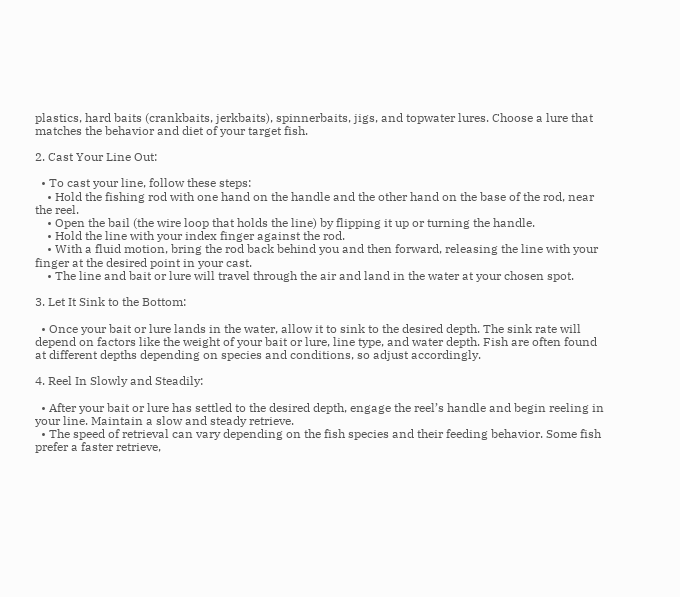plastics, hard baits (crankbaits, jerkbaits), spinnerbaits, jigs, and topwater lures. Choose a lure that matches the behavior and diet of your target fish.

2. Cast Your Line Out:

  • To cast your line, follow these steps:
    • Hold the fishing rod with one hand on the handle and the other hand on the base of the rod, near the reel.
    • Open the bail (the wire loop that holds the line) by flipping it up or turning the handle.
    • Hold the line with your index finger against the rod.
    • With a fluid motion, bring the rod back behind you and then forward, releasing the line with your finger at the desired point in your cast.
    • The line and bait or lure will travel through the air and land in the water at your chosen spot.

3. Let It Sink to the Bottom:

  • Once your bait or lure lands in the water, allow it to sink to the desired depth. The sink rate will depend on factors like the weight of your bait or lure, line type, and water depth. Fish are often found at different depths depending on species and conditions, so adjust accordingly.

4. Reel In Slowly and Steadily:

  • After your bait or lure has settled to the desired depth, engage the reel’s handle and begin reeling in your line. Maintain a slow and steady retrieve.
  • The speed of retrieval can vary depending on the fish species and their feeding behavior. Some fish prefer a faster retrieve,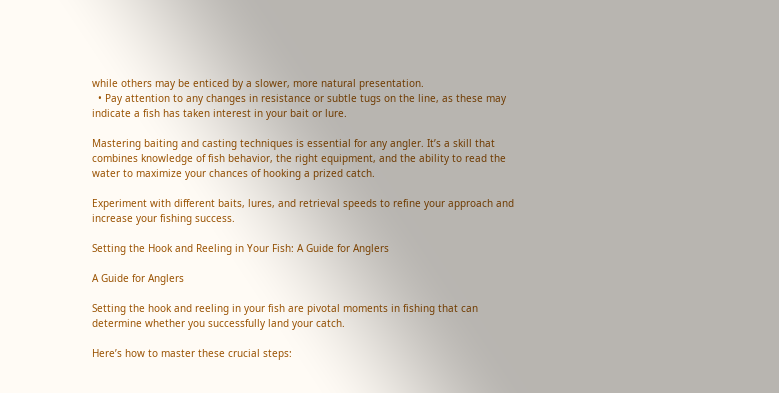while others may be enticed by a slower, more natural presentation.
  • Pay attention to any changes in resistance or subtle tugs on the line, as these may indicate a fish has taken interest in your bait or lure.

Mastering baiting and casting techniques is essential for any angler. It’s a skill that combines knowledge of fish behavior, the right equipment, and the ability to read the water to maximize your chances of hooking a prized catch.

Experiment with different baits, lures, and retrieval speeds to refine your approach and increase your fishing success.

Setting the Hook and Reeling in Your Fish: A Guide for Anglers

A Guide for Anglers

Setting the hook and reeling in your fish are pivotal moments in fishing that can determine whether you successfully land your catch.

Here’s how to master these crucial steps: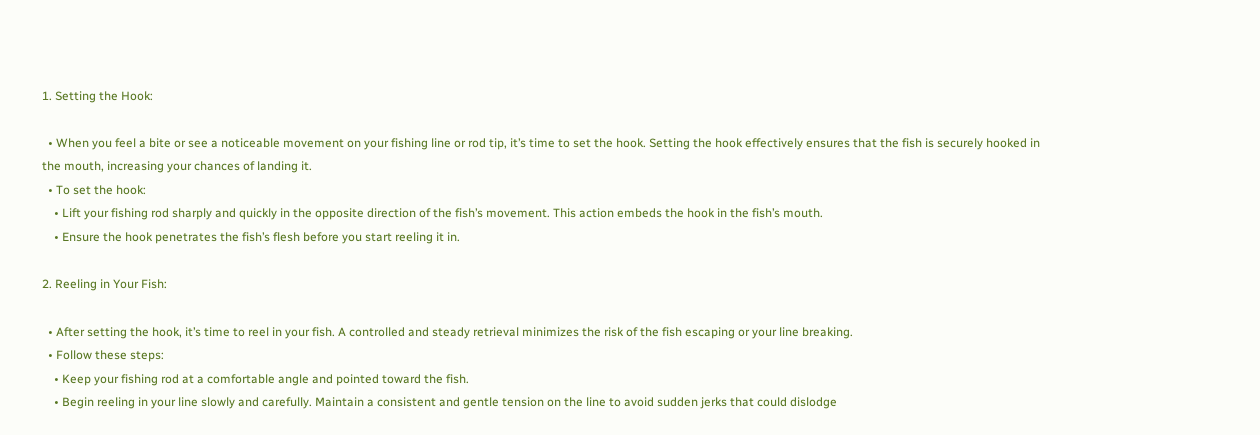1. Setting the Hook:

  • When you feel a bite or see a noticeable movement on your fishing line or rod tip, it’s time to set the hook. Setting the hook effectively ensures that the fish is securely hooked in the mouth, increasing your chances of landing it.
  • To set the hook:
    • Lift your fishing rod sharply and quickly in the opposite direction of the fish’s movement. This action embeds the hook in the fish’s mouth.
    • Ensure the hook penetrates the fish’s flesh before you start reeling it in.

2. Reeling in Your Fish:

  • After setting the hook, it’s time to reel in your fish. A controlled and steady retrieval minimizes the risk of the fish escaping or your line breaking.
  • Follow these steps:
    • Keep your fishing rod at a comfortable angle and pointed toward the fish.
    • Begin reeling in your line slowly and carefully. Maintain a consistent and gentle tension on the line to avoid sudden jerks that could dislodge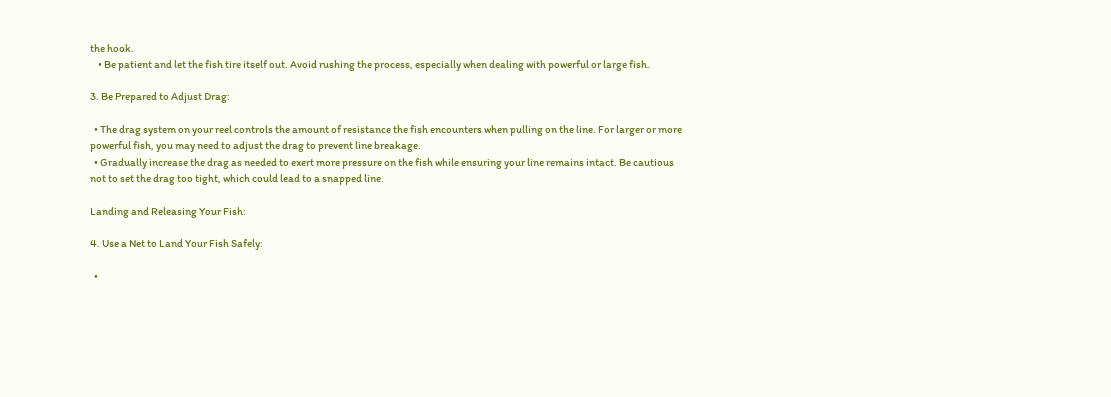the hook.
    • Be patient and let the fish tire itself out. Avoid rushing the process, especially when dealing with powerful or large fish.

3. Be Prepared to Adjust Drag:

  • The drag system on your reel controls the amount of resistance the fish encounters when pulling on the line. For larger or more powerful fish, you may need to adjust the drag to prevent line breakage.
  • Gradually increase the drag as needed to exert more pressure on the fish while ensuring your line remains intact. Be cautious not to set the drag too tight, which could lead to a snapped line.

Landing and Releasing Your Fish:

4. Use a Net to Land Your Fish Safely:

  •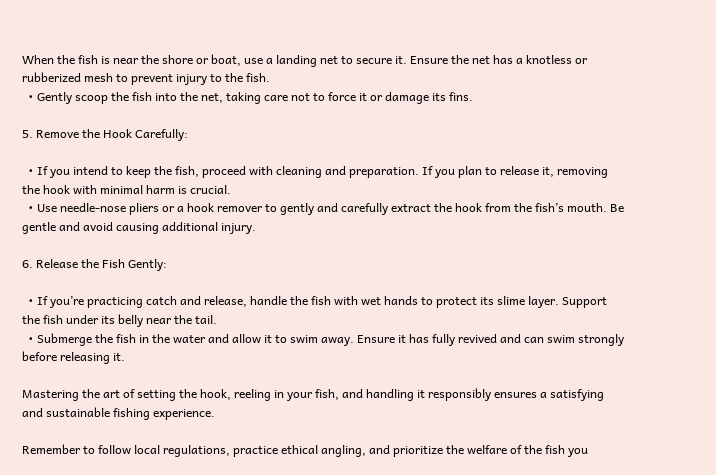When the fish is near the shore or boat, use a landing net to secure it. Ensure the net has a knotless or rubberized mesh to prevent injury to the fish.
  • Gently scoop the fish into the net, taking care not to force it or damage its fins.

5. Remove the Hook Carefully:

  • If you intend to keep the fish, proceed with cleaning and preparation. If you plan to release it, removing the hook with minimal harm is crucial.
  • Use needle-nose pliers or a hook remover to gently and carefully extract the hook from the fish’s mouth. Be gentle and avoid causing additional injury.

6. Release the Fish Gently:

  • If you’re practicing catch and release, handle the fish with wet hands to protect its slime layer. Support the fish under its belly near the tail.
  • Submerge the fish in the water and allow it to swim away. Ensure it has fully revived and can swim strongly before releasing it.

Mastering the art of setting the hook, reeling in your fish, and handling it responsibly ensures a satisfying and sustainable fishing experience.

Remember to follow local regulations, practice ethical angling, and prioritize the welfare of the fish you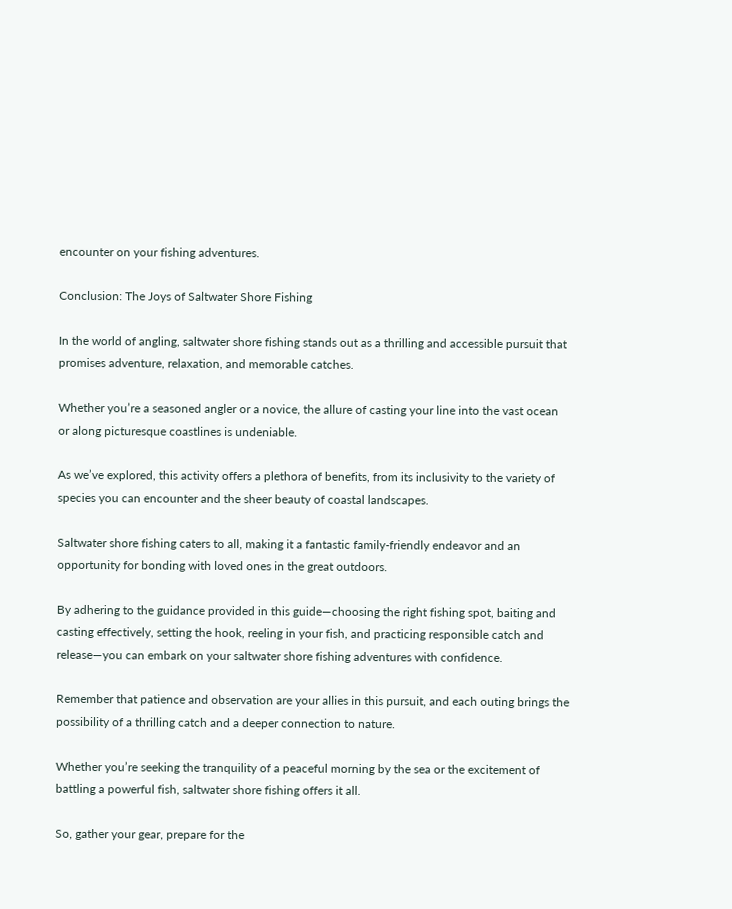encounter on your fishing adventures.

Conclusion: The Joys of Saltwater Shore Fishing

In the world of angling, saltwater shore fishing stands out as a thrilling and accessible pursuit that promises adventure, relaxation, and memorable catches.

Whether you’re a seasoned angler or a novice, the allure of casting your line into the vast ocean or along picturesque coastlines is undeniable.

As we’ve explored, this activity offers a plethora of benefits, from its inclusivity to the variety of species you can encounter and the sheer beauty of coastal landscapes.

Saltwater shore fishing caters to all, making it a fantastic family-friendly endeavor and an opportunity for bonding with loved ones in the great outdoors.

By adhering to the guidance provided in this guide—choosing the right fishing spot, baiting and casting effectively, setting the hook, reeling in your fish, and practicing responsible catch and release—you can embark on your saltwater shore fishing adventures with confidence.

Remember that patience and observation are your allies in this pursuit, and each outing brings the possibility of a thrilling catch and a deeper connection to nature.

Whether you’re seeking the tranquility of a peaceful morning by the sea or the excitement of battling a powerful fish, saltwater shore fishing offers it all.

So, gather your gear, prepare for the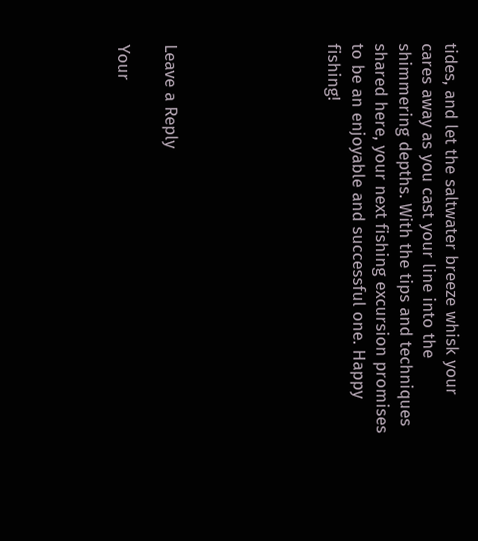tides, and let the saltwater breeze whisk your cares away as you cast your line into the shimmering depths. With the tips and techniques shared here, your next fishing excursion promises to be an enjoyable and successful one. Happy fishing!






Leave a Reply

Your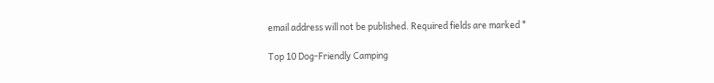email address will not be published. Required fields are marked *

Top 10 Dog-Friendly Camping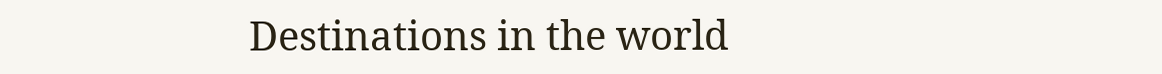Destinations in the world